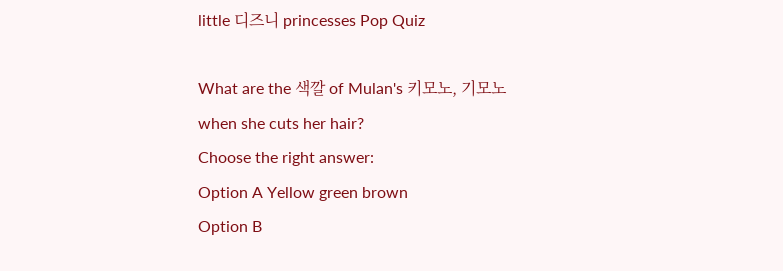little 디즈니 princesses Pop Quiz

What are the 색깔 of Mulan's 키모노, 기모노 when she cuts her hair?
Choose the right answer:
Option A Yellow green brown
Option B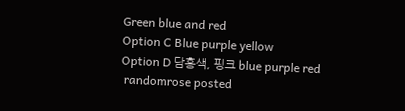Green blue and red
Option C Blue purple yellow
Option D 담홍색, 핑크 blue purple red
 randomrose posted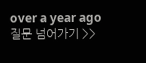over a year ago
질문 넘어가기 >>